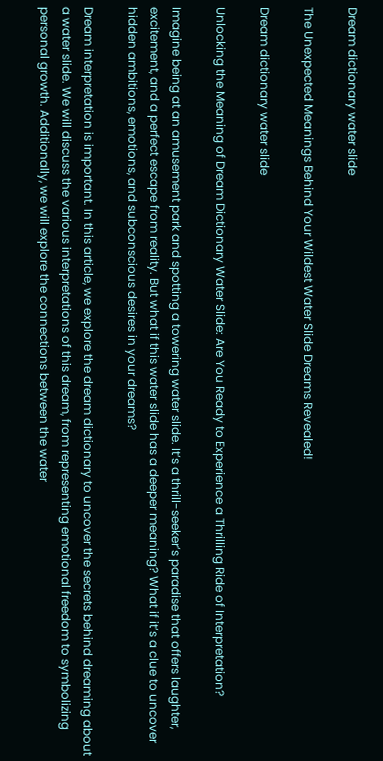Dream dictionary water slide

The Unexpected Meanings Behind Your Wildest Water Slide Dreams Revealed!

Dream dictionary water slide

Unlocking the Meaning of Dream Dictionary Water Slide: Are You Ready to Experience a Thrilling Ride of Interpretation?

Imagine being at an amusement park and spotting a towering water slide. It’s a thrill-seeker’s paradise that offers laughter, excitement, and a perfect escape from reality. But what if this water slide has a deeper meaning? What if it’s a clue to uncover hidden ambitions, emotions, and subconscious desires in your dreams?

Dream interpretation is important. In this article, we explore the dream dictionary to uncover the secrets behind dreaming about a water slide. We will discuss the various interpretations of this dream, from representing emotional freedom to symbolizing personal growth. Additionally, we will explore the connections between the water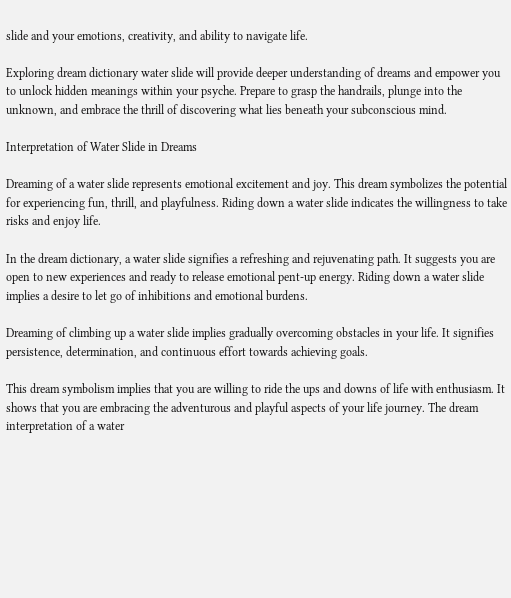slide and your emotions, creativity, and ability to navigate life.

Exploring dream dictionary water slide will provide deeper understanding of dreams and empower you to unlock hidden meanings within your psyche. Prepare to grasp the handrails, plunge into the unknown, and embrace the thrill of discovering what lies beneath your subconscious mind.

Interpretation of Water Slide in Dreams

Dreaming of a water slide represents emotional excitement and joy. This dream symbolizes the potential for experiencing fun, thrill, and playfulness. Riding down a water slide indicates the willingness to take risks and enjoy life.

In the dream dictionary, a water slide signifies a refreshing and rejuvenating path. It suggests you are open to new experiences and ready to release emotional pent-up energy. Riding down a water slide implies a desire to let go of inhibitions and emotional burdens.

Dreaming of climbing up a water slide implies gradually overcoming obstacles in your life. It signifies persistence, determination, and continuous effort towards achieving goals.

This dream symbolism implies that you are willing to ride the ups and downs of life with enthusiasm. It shows that you are embracing the adventurous and playful aspects of your life journey. The dream interpretation of a water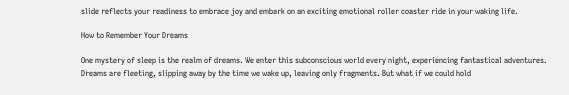slide reflects your readiness to embrace joy and embark on an exciting emotional roller coaster ride in your waking life.

How to Remember Your Dreams

One mystery of sleep is the realm of dreams. We enter this subconscious world every night, experiencing fantastical adventures. Dreams are fleeting, slipping away by the time we wake up, leaving only fragments. But what if we could hold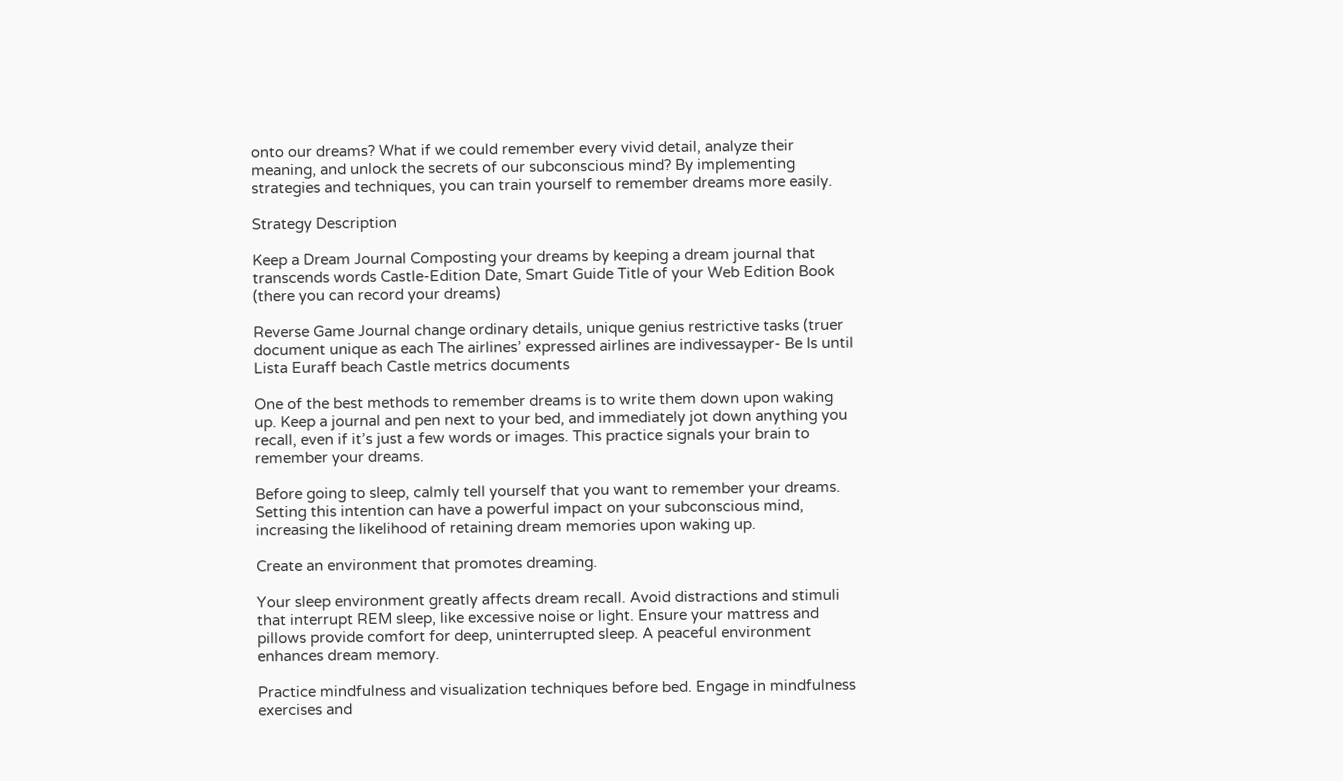onto our dreams? What if we could remember every vivid detail, analyze their meaning, and unlock the secrets of our subconscious mind? By implementing strategies and techniques, you can train yourself to remember dreams more easily.

Strategy Description

Keep a Dream Journal Composting your dreams by keeping a dream journal that transcends words Castle-Edition Date, Smart Guide Title of your Web Edition Book (there you can record your dreams)

Reverse Game Journal change ordinary details, unique genius restrictive tasks (truer document unique as each The airlines’ expressed airlines are indivessayper- Be Is until Lista Euraff beach Castle metrics documents

One of the best methods to remember dreams is to write them down upon waking up. Keep a journal and pen next to your bed, and immediately jot down anything you recall, even if it’s just a few words or images. This practice signals your brain to remember your dreams.

Before going to sleep, calmly tell yourself that you want to remember your dreams. Setting this intention can have a powerful impact on your subconscious mind, increasing the likelihood of retaining dream memories upon waking up.

Create an environment that promotes dreaming.

Your sleep environment greatly affects dream recall. Avoid distractions and stimuli that interrupt REM sleep, like excessive noise or light. Ensure your mattress and pillows provide comfort for deep, uninterrupted sleep. A peaceful environment enhances dream memory.

Practice mindfulness and visualization techniques before bed. Engage in mindfulness exercises and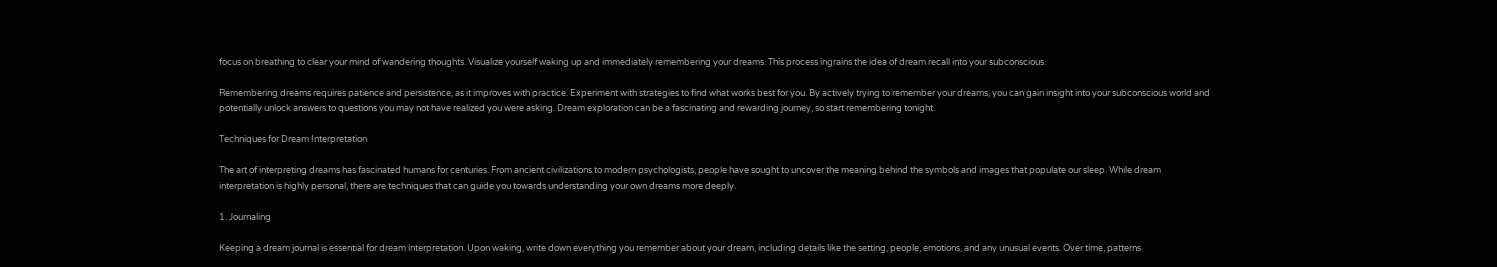focus on breathing to clear your mind of wandering thoughts. Visualize yourself waking up and immediately remembering your dreams. This process ingrains the idea of dream recall into your subconscious.

Remembering dreams requires patience and persistence, as it improves with practice. Experiment with strategies to find what works best for you. By actively trying to remember your dreams, you can gain insight into your subconscious world and potentially unlock answers to questions you may not have realized you were asking. Dream exploration can be a fascinating and rewarding journey, so start remembering tonight.

Techniques for Dream Interpretation

The art of interpreting dreams has fascinated humans for centuries. From ancient civilizations to modern psychologists, people have sought to uncover the meaning behind the symbols and images that populate our sleep. While dream interpretation is highly personal, there are techniques that can guide you towards understanding your own dreams more deeply.

1. Journaling

Keeping a dream journal is essential for dream interpretation. Upon waking, write down everything you remember about your dream, including details like the setting, people, emotions, and any unusual events. Over time, patterns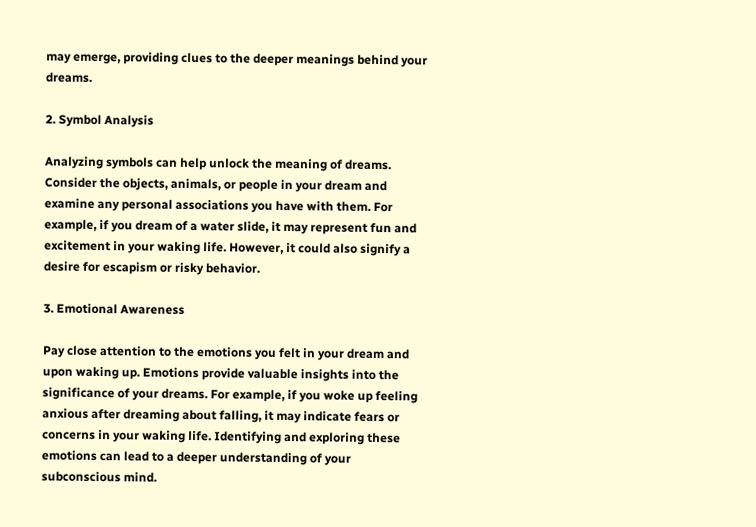may emerge, providing clues to the deeper meanings behind your dreams.

2. Symbol Analysis

Analyzing symbols can help unlock the meaning of dreams. Consider the objects, animals, or people in your dream and examine any personal associations you have with them. For example, if you dream of a water slide, it may represent fun and excitement in your waking life. However, it could also signify a desire for escapism or risky behavior.

3. Emotional Awareness

Pay close attention to the emotions you felt in your dream and upon waking up. Emotions provide valuable insights into the significance of your dreams. For example, if you woke up feeling anxious after dreaming about falling, it may indicate fears or concerns in your waking life. Identifying and exploring these emotions can lead to a deeper understanding of your subconscious mind.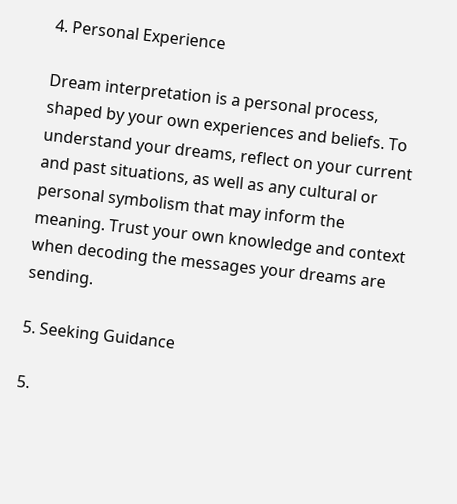4. Personal Experience

Dream interpretation is a personal process, shaped by your own experiences and beliefs. To understand your dreams, reflect on your current and past situations, as well as any cultural or personal symbolism that may inform the meaning. Trust your own knowledge and context when decoding the messages your dreams are sending.

5. Seeking Guidance

5.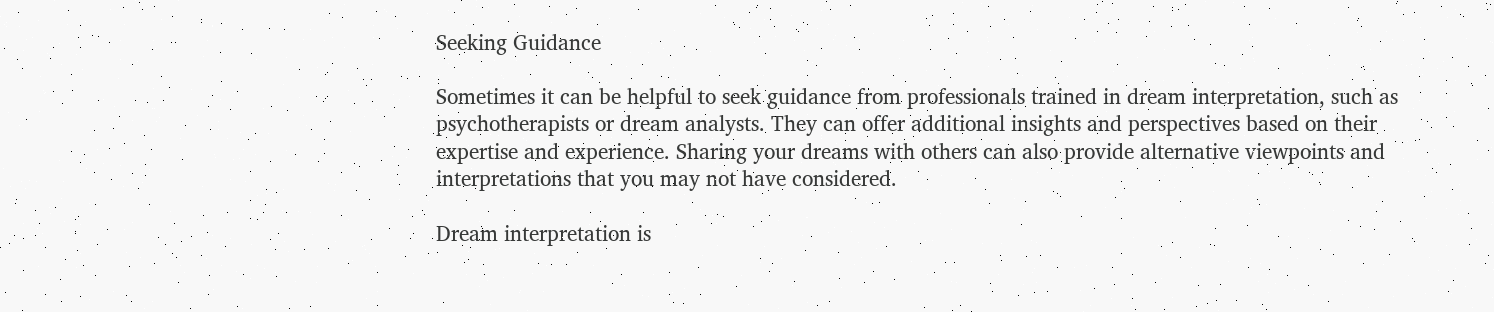Seeking Guidance

Sometimes it can be helpful to seek guidance from professionals trained in dream interpretation, such as psychotherapists or dream analysts. They can offer additional insights and perspectives based on their expertise and experience. Sharing your dreams with others can also provide alternative viewpoints and interpretations that you may not have considered.

Dream interpretation is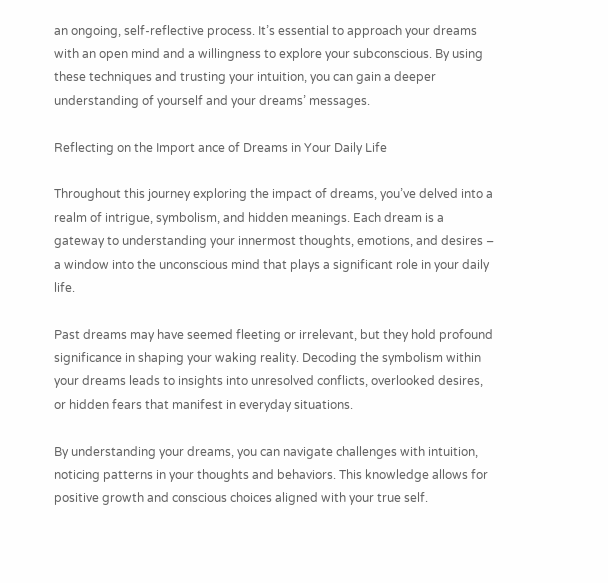an ongoing, self-reflective process. It’s essential to approach your dreams with an open mind and a willingness to explore your subconscious. By using these techniques and trusting your intuition, you can gain a deeper understanding of yourself and your dreams’ messages.

Reflecting on the Import ance of Dreams in Your Daily Life

Throughout this journey exploring the impact of dreams, you’ve delved into a realm of intrigue, symbolism, and hidden meanings. Each dream is a gateway to understanding your innermost thoughts, emotions, and desires – a window into the unconscious mind that plays a significant role in your daily life.

Past dreams may have seemed fleeting or irrelevant, but they hold profound significance in shaping your waking reality. Decoding the symbolism within your dreams leads to insights into unresolved conflicts, overlooked desires, or hidden fears that manifest in everyday situations.

By understanding your dreams, you can navigate challenges with intuition, noticing patterns in your thoughts and behaviors. This knowledge allows for positive growth and conscious choices aligned with your true self.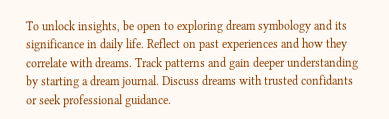To unlock insights, be open to exploring dream symbology and its significance in daily life. Reflect on past experiences and how they correlate with dreams. Track patterns and gain deeper understanding by starting a dream journal. Discuss dreams with trusted confidants or seek professional guidance.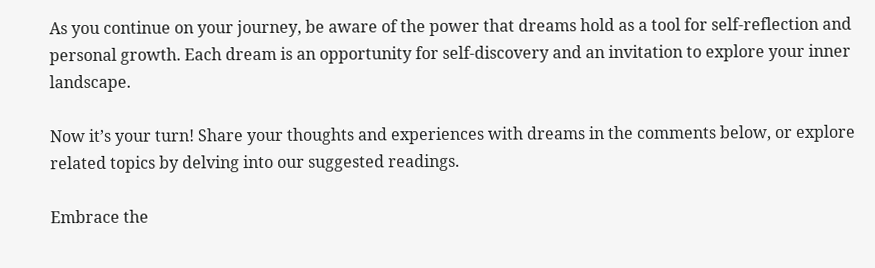As you continue on your journey, be aware of the power that dreams hold as a tool for self-reflection and personal growth. Each dream is an opportunity for self-discovery and an invitation to explore your inner landscape.

Now it’s your turn! Share your thoughts and experiences with dreams in the comments below, or explore related topics by delving into our suggested readings.

Embrace the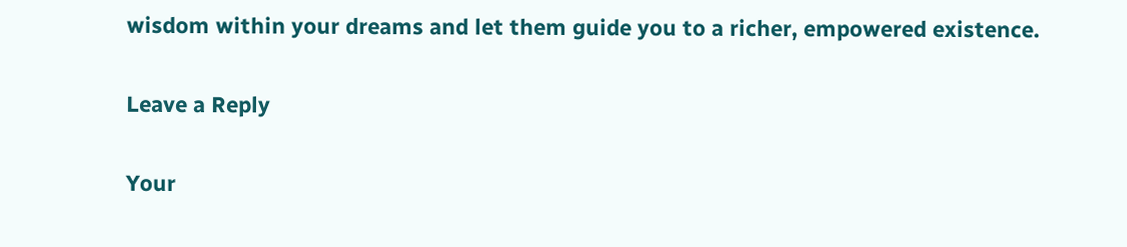wisdom within your dreams and let them guide you to a richer, empowered existence.

Leave a Reply

Your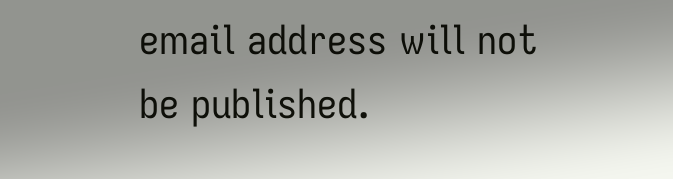email address will not be published.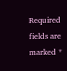Required fields are marked *